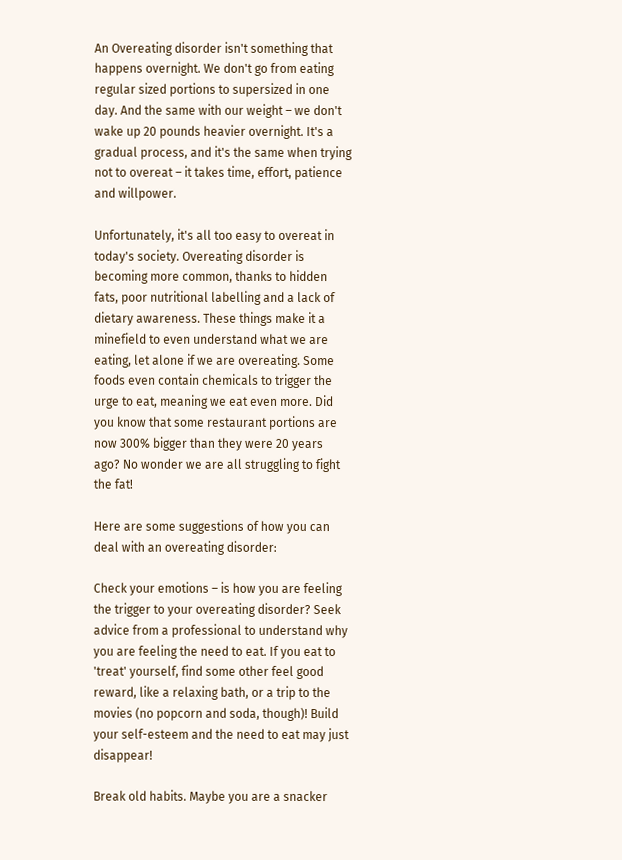An Overeating disorder isn't something that happens overnight. We don't go from eating regular sized portions to supersized in one day. And the same with our weight – we don't wake up 20 pounds heavier overnight. It's a gradual process, and it's the same when trying not to overeat – it takes time, effort, patience and willpower.

Unfortunately, it's all too easy to overeat in today's society. Overeating disorder is becoming more common, thanks to hidden fats, poor nutritional labelling and a lack of dietary awareness. These things make it a minefield to even understand what we are eating, let alone if we are overeating. Some foods even contain chemicals to trigger the urge to eat, meaning we eat even more. Did you know that some restaurant portions are now 300% bigger than they were 20 years ago? No wonder we are all struggling to fight the fat!

Here are some suggestions of how you can deal with an overeating disorder:

Check your emotions – is how you are feeling the trigger to your overeating disorder? Seek advice from a professional to understand why you are feeling the need to eat. If you eat to 'treat' yourself, find some other feel good reward, like a relaxing bath, or a trip to the movies (no popcorn and soda, though)! Build your self-esteem and the need to eat may just disappear!

Break old habits. Maybe you are a snacker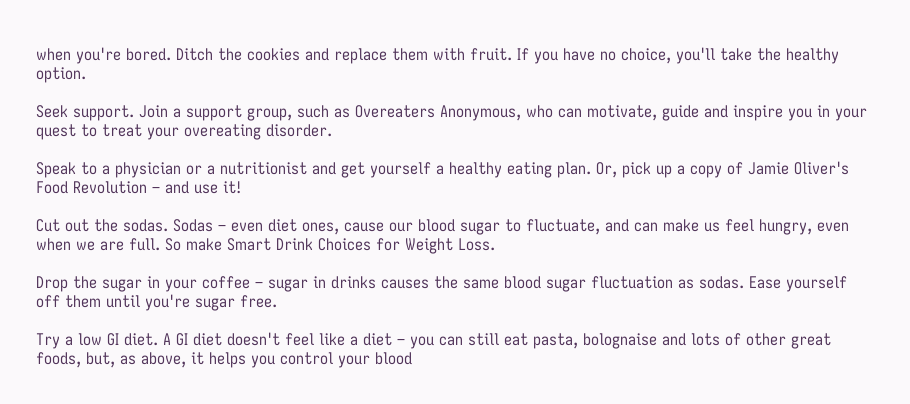when you're bored. Ditch the cookies and replace them with fruit. If you have no choice, you'll take the healthy option.

Seek support. Join a support group, such as Overeaters Anonymous, who can motivate, guide and inspire you in your quest to treat your overeating disorder.

Speak to a physician or a nutritionist and get yourself a healthy eating plan. Or, pick up a copy of Jamie Oliver's Food Revolution – and use it!

Cut out the sodas. Sodas – even diet ones, cause our blood sugar to fluctuate, and can make us feel hungry, even when we are full. So make Smart Drink Choices for Weight Loss.

Drop the sugar in your coffee – sugar in drinks causes the same blood sugar fluctuation as sodas. Ease yourself off them until you're sugar free.

Try a low GI diet. A GI diet doesn't feel like a diet – you can still eat pasta, bolognaise and lots of other great foods, but, as above, it helps you control your blood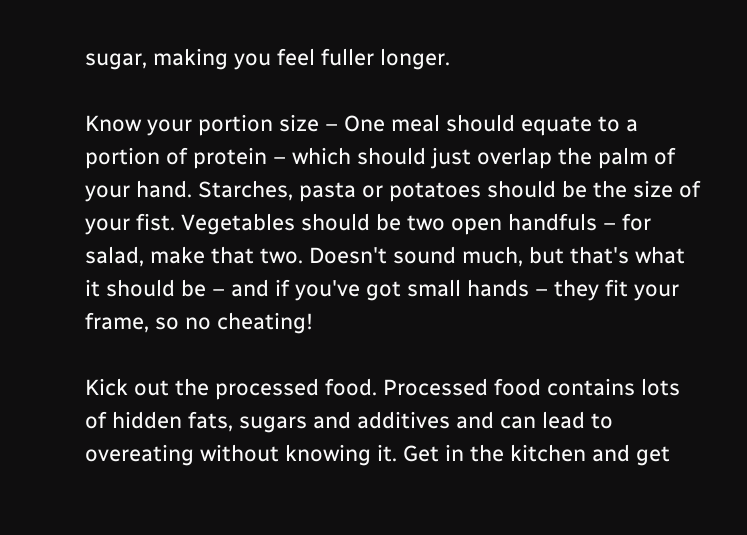sugar, making you feel fuller longer.

Know your portion size – One meal should equate to a portion of protein – which should just overlap the palm of your hand. Starches, pasta or potatoes should be the size of your fist. Vegetables should be two open handfuls – for salad, make that two. Doesn't sound much, but that's what it should be – and if you've got small hands – they fit your frame, so no cheating!

Kick out the processed food. Processed food contains lots of hidden fats, sugars and additives and can lead to overeating without knowing it. Get in the kitchen and get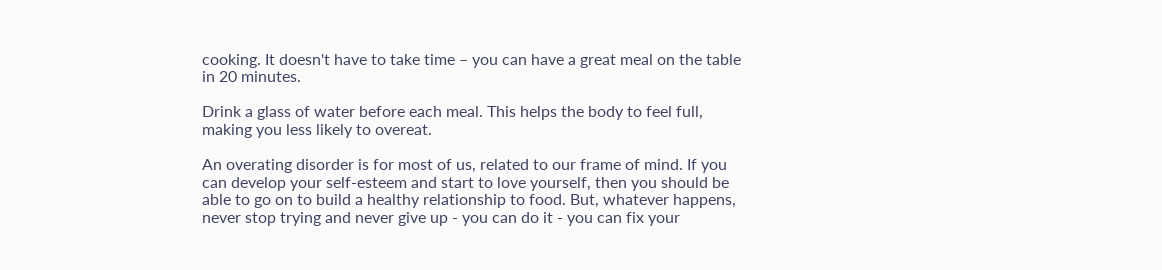cooking. It doesn't have to take time – you can have a great meal on the table in 20 minutes.

Drink a glass of water before each meal. This helps the body to feel full, making you less likely to overeat.

An overating disorder is for most of us, related to our frame of mind. If you can develop your self-esteem and start to love yourself, then you should be able to go on to build a healthy relationship to food. But, whatever happens, never stop trying and never give up - you can do it - you can fix your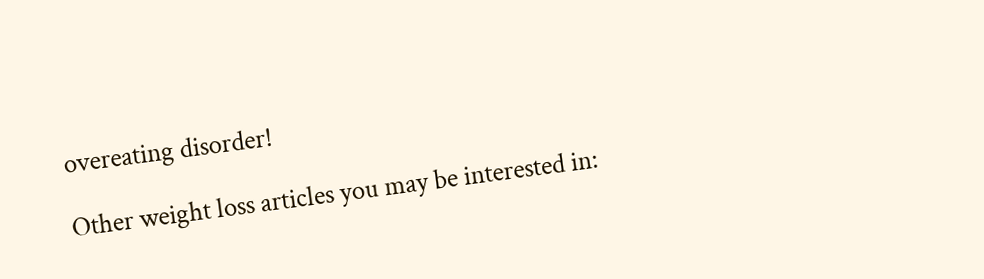overeating disorder!

Other weight loss articles you may be interested in: